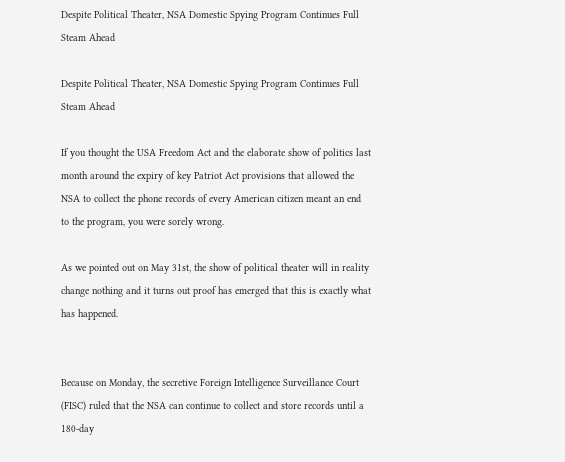Despite Political Theater, NSA Domestic Spying Program Continues Full Steam Ahead

Despite Political Theater, NSA Domestic Spying Program Continues Full Steam Ahead

If you thought the USA Freedom Act and the elaborate show of politics last month around the expiry of key Patriot Act provisions that allowed the NSA to collect the phone records of every American citizen meant an end to the program, you were sorely wrong.

As we pointed out on May 31st, the show of political theater will in reality change nothing and it turns out proof has emerged that this is exactly what has happened.


Because on Monday, the secretive Foreign Intelligence Surveillance Court (FISC) ruled that the NSA can continue to collect and store records until a 180-day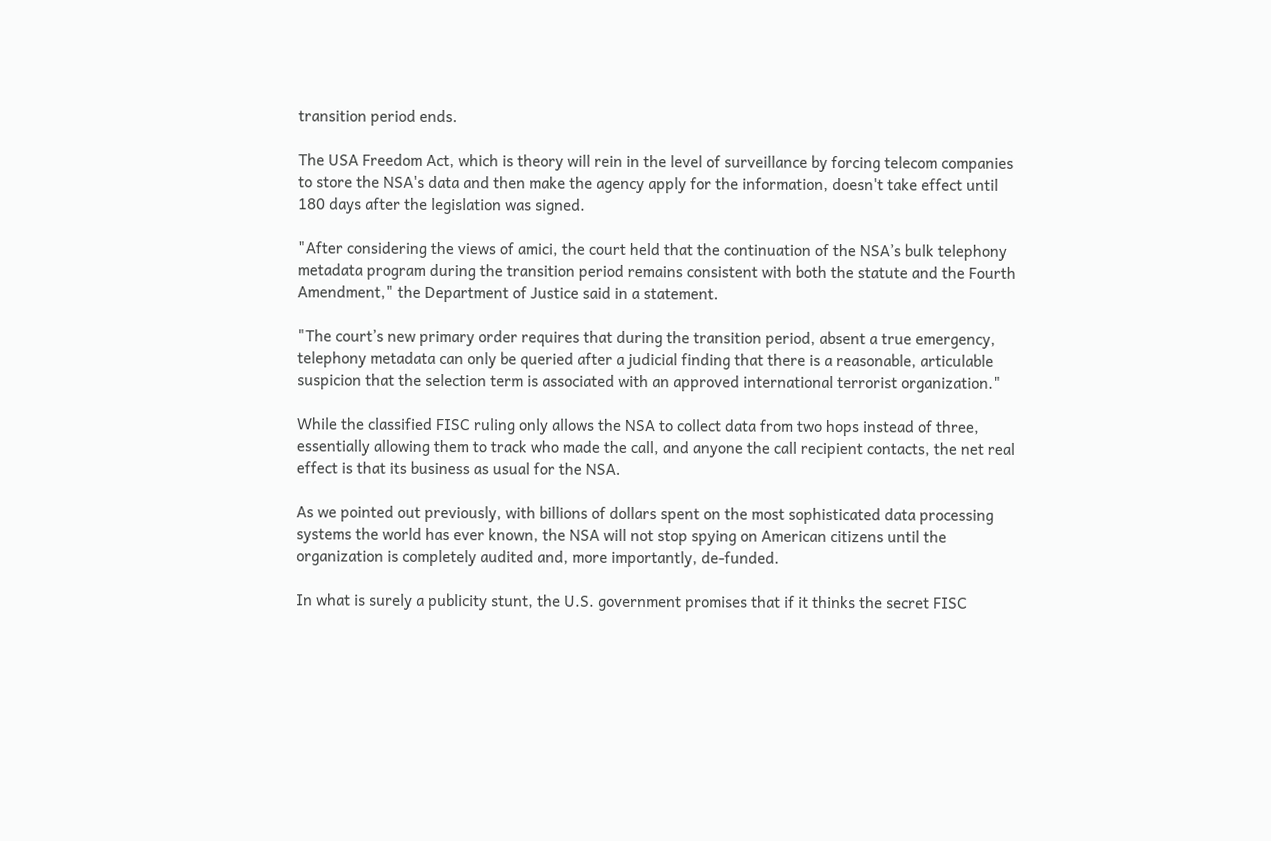transition period ends.

The USA Freedom Act, which is theory will rein in the level of surveillance by forcing telecom companies to store the NSA's data and then make the agency apply for the information, doesn't take effect until 180 days after the legislation was signed.

"After considering the views of amici, the court held that the continuation of the NSA’s bulk telephony metadata program during the transition period remains consistent with both the statute and the Fourth Amendment," the Department of Justice said in a statement.

"The court’s new primary order requires that during the transition period, absent a true emergency, telephony metadata can only be queried after a judicial finding that there is a reasonable, articulable suspicion that the selection term is associated with an approved international terrorist organization."

While the classified FISC ruling only allows the NSA to collect data from two hops instead of three, essentially allowing them to track who made the call, and anyone the call recipient contacts, the net real effect is that its business as usual for the NSA.

As we pointed out previously, with billions of dollars spent on the most sophisticated data processing systems the world has ever known, the NSA will not stop spying on American citizens until the organization is completely audited and, more importantly, de-funded.

In what is surely a publicity stunt, the U.S. government promises that if it thinks the secret FISC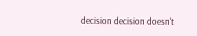decision decision doesn't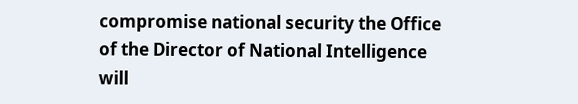compromise national security the Office of the Director of National Intelligence will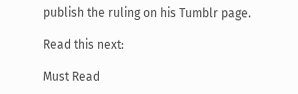publish the ruling on his Tumblr page.

Read this next:

Must Read